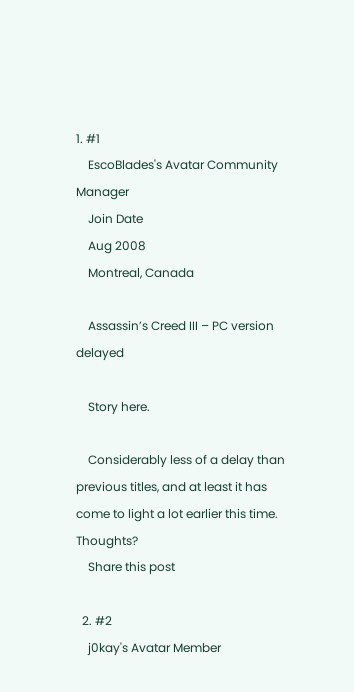1. #1
    EscoBlades's Avatar Community Manager
    Join Date
    Aug 2008
    Montreal, Canada

    Assassin’s Creed III – PC version delayed

    Story here.

    Considerably less of a delay than previous titles, and at least it has come to light a lot earlier this time. Thoughts?
    Share this post

  2. #2
    j0kay's Avatar Member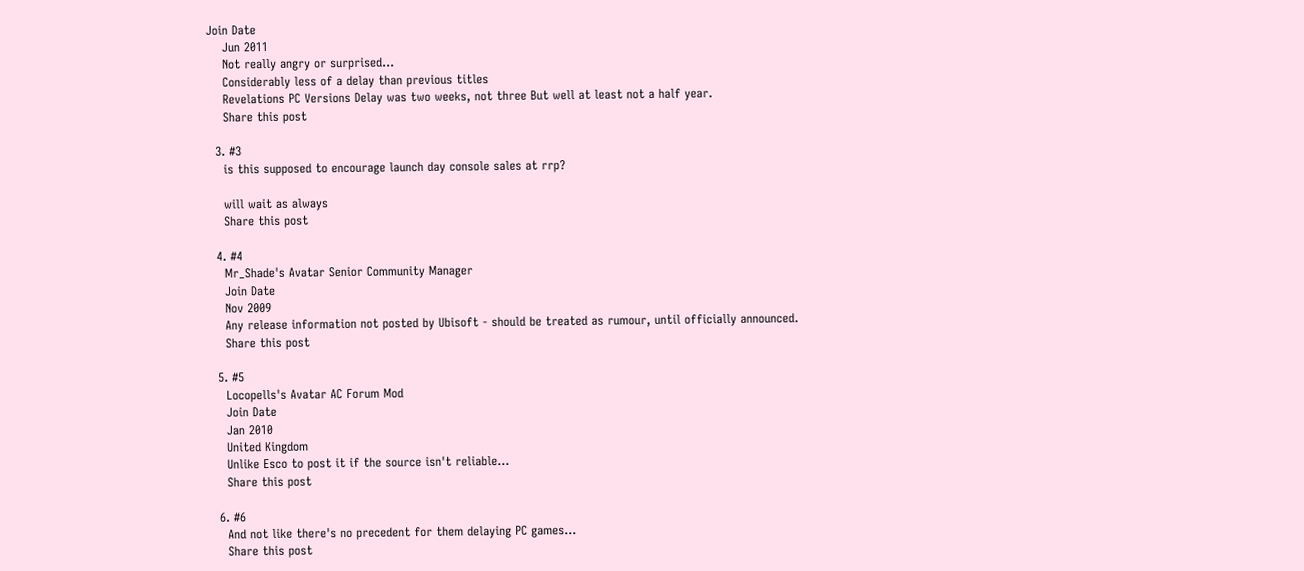Join Date
    Jun 2011
    Not really angry or surprised...
    Considerably less of a delay than previous titles
    Revelations PC Versions Delay was two weeks, not three But well at least not a half year.
    Share this post

  3. #3
    is this supposed to encourage launch day console sales at rrp?

    will wait as always
    Share this post

  4. #4
    Mr_Shade's Avatar Senior Community Manager
    Join Date
    Nov 2009
    Any release information not posted by Ubisoft - should be treated as rumour, until officially announced.
    Share this post

  5. #5
    Locopells's Avatar AC Forum Mod
    Join Date
    Jan 2010
    United Kingdom
    Unlike Esco to post it if the source isn't reliable...
    Share this post

  6. #6
    And not like there's no precedent for them delaying PC games...
    Share this post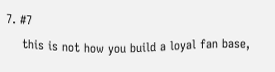7. #7
    this is not how you build a loyal fan base,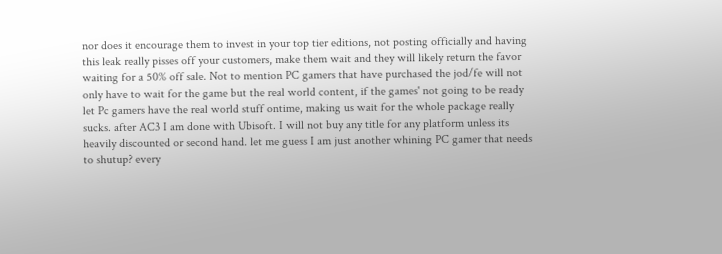nor does it encourage them to invest in your top tier editions, not posting officially and having this leak really pisses off your customers, make them wait and they will likely return the favor waiting for a 50% off sale. Not to mention PC gamers that have purchased the jod/fe will not only have to wait for the game but the real world content, if the games' not going to be ready let Pc gamers have the real world stuff ontime, making us wait for the whole package really sucks. after AC3 I am done with Ubisoft. I will not buy any title for any platform unless its heavily discounted or second hand. let me guess I am just another whining PC gamer that needs to shutup? every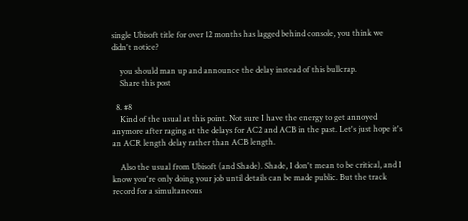single Ubisoft title for over 12 months has lagged behind console, you think we didn't notice?

    you should man up and announce the delay instead of this bullcrap.
    Share this post

  8. #8
    Kind of the usual at this point. Not sure I have the energy to get annoyed anymore after raging at the delays for AC2 and ACB in the past. Let's just hope it's an ACR length delay rather than ACB length.

    Also the usual from Ubisoft (and Shade). Shade, I don't mean to be critical, and I know you're only doing your job until details can be made public. But the track record for a simultaneous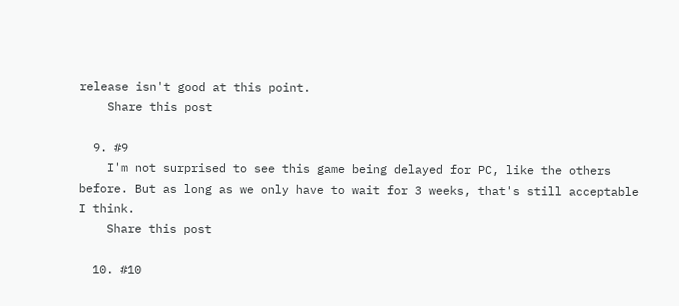release isn't good at this point.
    Share this post

  9. #9
    I'm not surprised to see this game being delayed for PC, like the others before. But as long as we only have to wait for 3 weeks, that's still acceptable I think.
    Share this post

  10. #10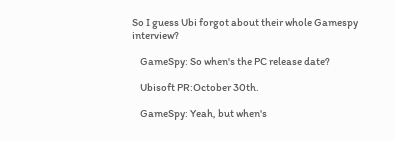So I guess Ubi forgot about their whole Gamespy interview?

    GameSpy: So when's the PC release date?

    Ubisoft PR:October 30th.

    GameSpy: Yeah, but when's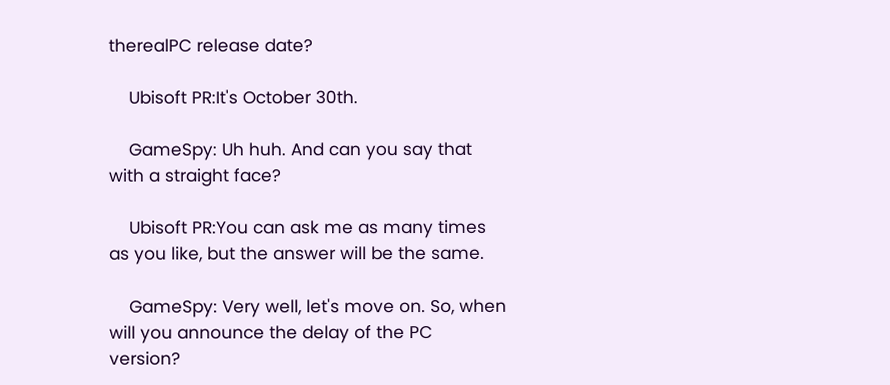therealPC release date?

    Ubisoft PR:It's October 30th.

    GameSpy: Uh huh. And can you say that with a straight face?

    Ubisoft PR:You can ask me as many times as you like, but the answer will be the same.

    GameSpy: Very well, let's move on. So, when will you announce the delay of the PC version?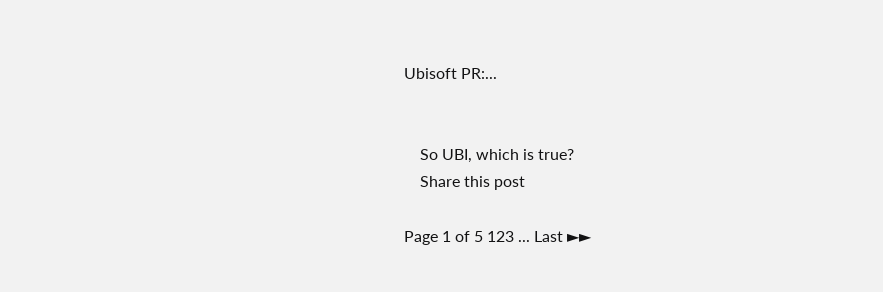Ubisoft PR:...


    So UBI, which is true?
    Share this post

Page 1 of 5 123 ... Last ►►